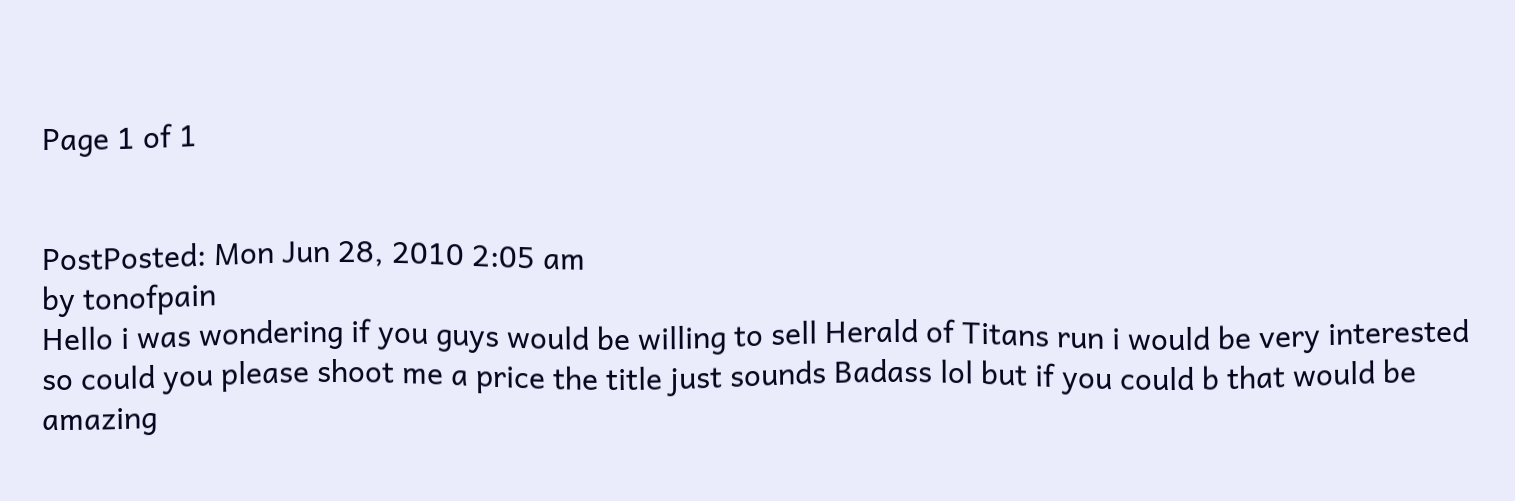Page 1 of 1


PostPosted: Mon Jun 28, 2010 2:05 am
by tonofpain
Hello i was wondering if you guys would be willing to sell Herald of Titans run i would be very interested so could you please shoot me a price the title just sounds Badass lol but if you could b that would be amazing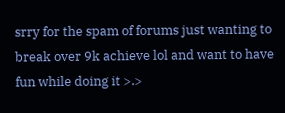srry for the spam of forums just wanting to break over 9k achieve lol and want to have fun while doing it >.>